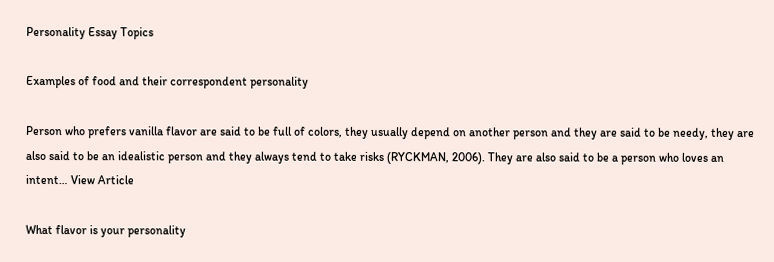Personality Essay Topics

Examples of food and their correspondent personality

Person who prefers vanilla flavor are said to be full of colors, they usually depend on another person and they are said to be needy, they are also said to be an idealistic person and they always tend to take risks (RYCKMAN, 2006). They are also said to be a person who loves an intent… View Article

What flavor is your personality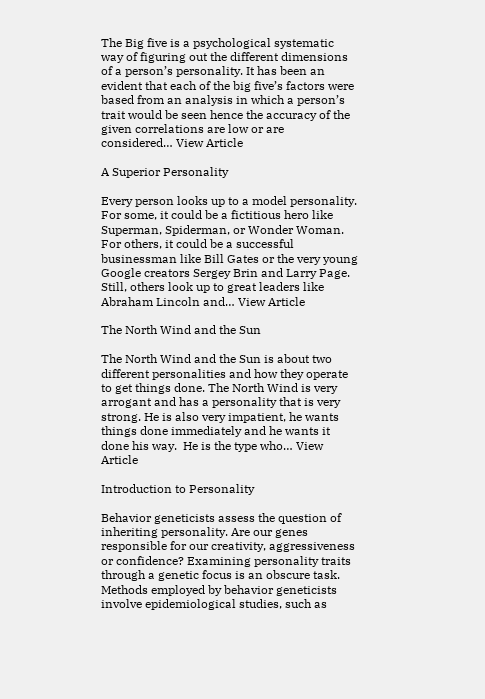The Big five is a psychological systematic way of figuring out the different dimensions of a person’s personality. It has been an evident that each of the big five’s factors were based from an analysis in which a person’s trait would be seen hence the accuracy of the given correlations are low or are considered… View Article

A Superior Personality

Every person looks up to a model personality. For some, it could be a fictitious hero like Superman, Spiderman, or Wonder Woman. For others, it could be a successful businessman like Bill Gates or the very young Google creators Sergey Brin and Larry Page. Still, others look up to great leaders like Abraham Lincoln and… View Article

The North Wind and the Sun

The North Wind and the Sun is about two different personalities and how they operate to get things done. The North Wind is very arrogant and has a personality that is very strong. He is also very impatient, he wants things done immediately and he wants it done his way.  He is the type who… View Article

Introduction to Personality

Behavior geneticists assess the question of inheriting personality. Are our genes responsible for our creativity, aggressiveness or confidence? Examining personality traits through a genetic focus is an obscure task. Methods employed by behavior geneticists involve epidemiological studies, such as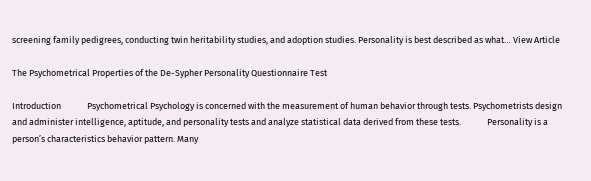screening family pedigrees, conducting twin heritability studies, and adoption studies. Personality is best described as what… View Article

The Psychometrical Properties of the De-Sypher Personality Questionnaire Test

Introduction             Psychometrical Psychology is concerned with the measurement of human behavior through tests. Psychometrists design and administer intelligence, aptitude, and personality tests and analyze statistical data derived from these tests.             Personality is a person’s characteristics behavior pattern. Many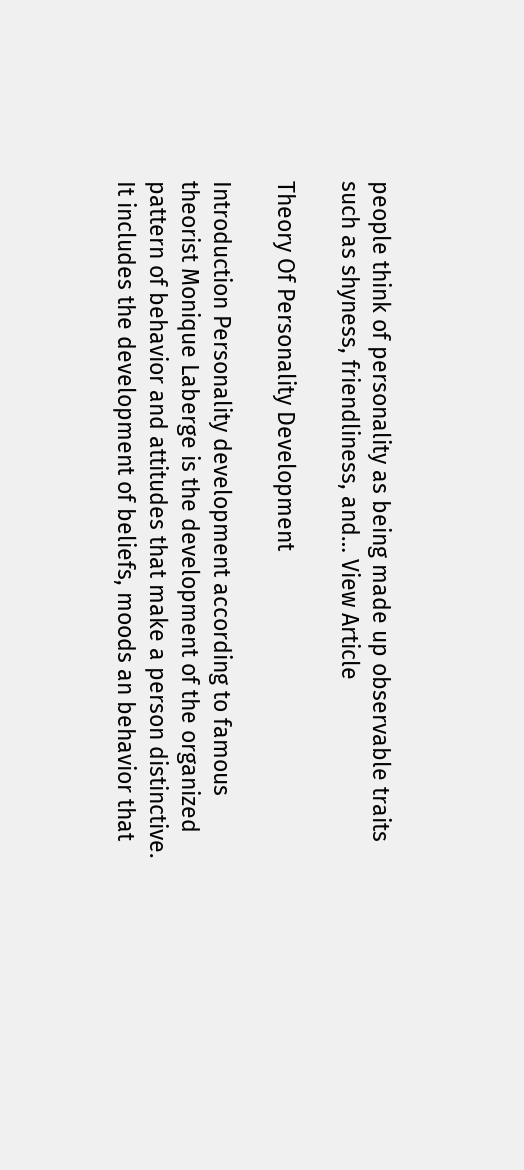people think of personality as being made up observable traits such as shyness, friendliness, and… View Article

Theory Of Personality Development

Introduction Personality development according to famous theorist Monique Laberge is the development of the organized pattern of behavior and attitudes that make a person distinctive. It includes the development of beliefs, moods an behavior that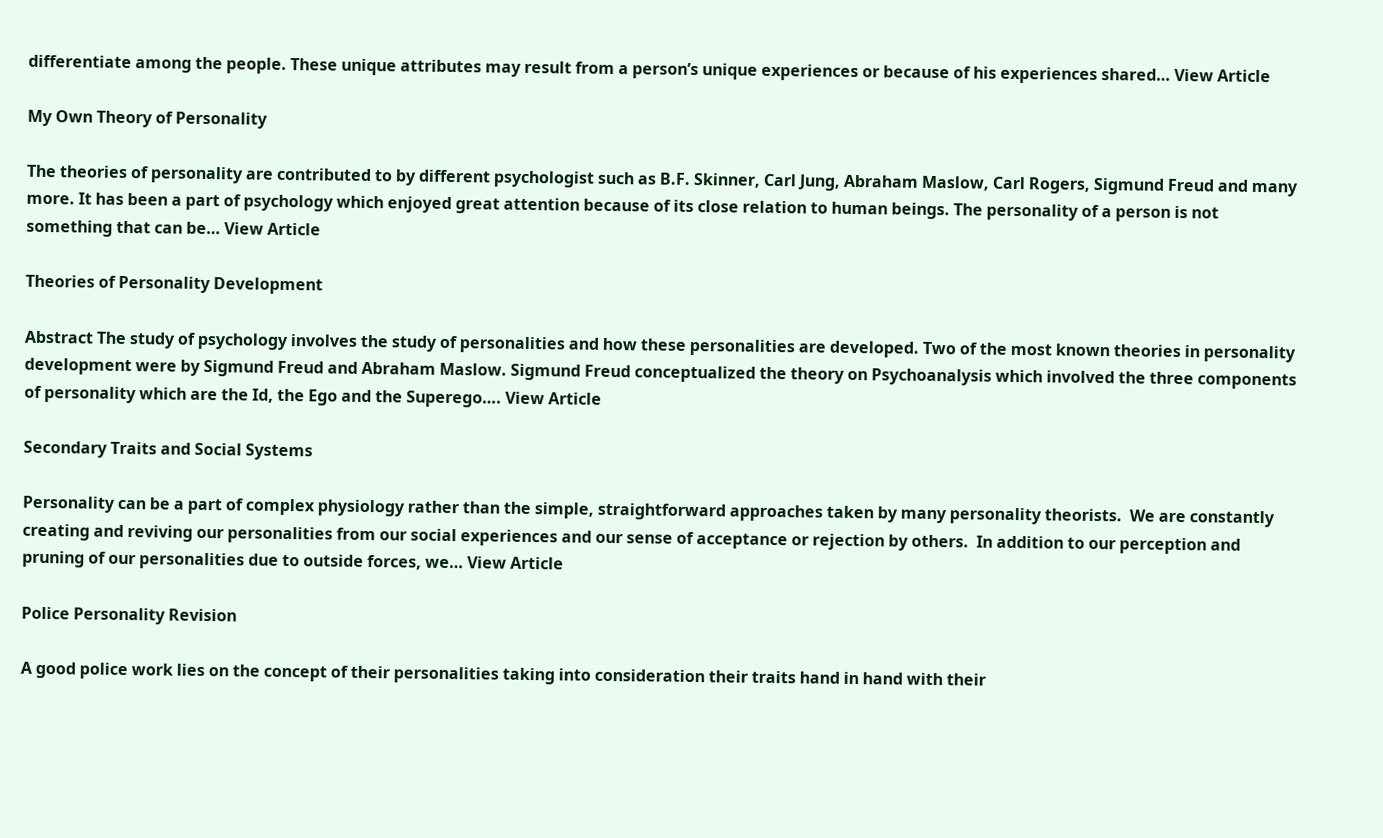differentiate among the people. These unique attributes may result from a person’s unique experiences or because of his experiences shared… View Article

My Own Theory of Personality

The theories of personality are contributed to by different psychologist such as B.F. Skinner, Carl Jung, Abraham Maslow, Carl Rogers, Sigmund Freud and many more. It has been a part of psychology which enjoyed great attention because of its close relation to human beings. The personality of a person is not something that can be… View Article

Theories of Personality Development

Abstract The study of psychology involves the study of personalities and how these personalities are developed. Two of the most known theories in personality development were by Sigmund Freud and Abraham Maslow. Sigmund Freud conceptualized the theory on Psychoanalysis which involved the three components of personality which are the Id, the Ego and the Superego…. View Article

Secondary Traits and Social Systems

Personality can be a part of complex physiology rather than the simple, straightforward approaches taken by many personality theorists.  We are constantly creating and reviving our personalities from our social experiences and our sense of acceptance or rejection by others.  In addition to our perception and pruning of our personalities due to outside forces, we… View Article

Police Personality Revision

A good police work lies on the concept of their personalities taking into consideration their traits hand in hand with their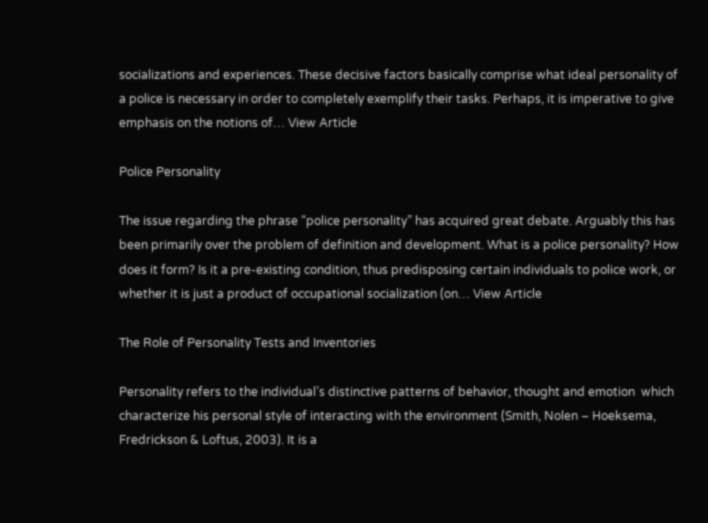socializations and experiences. These decisive factors basically comprise what ideal personality of a police is necessary in order to completely exemplify their tasks. Perhaps, it is imperative to give emphasis on the notions of… View Article

Police Personality

The issue regarding the phrase “police personality” has acquired great debate. Arguably this has been primarily over the problem of definition and development. What is a police personality? How does it form? Is it a pre-existing condition, thus predisposing certain individuals to police work, or whether it is just a product of occupational socialization (on… View Article

The Role of Personality Tests and Inventories

Personality refers to the individual’s distinctive patterns of behavior, thought and emotion  which characterize his personal style of interacting with the environment (Smith, Nolen – Hoeksema, Fredrickson & Loftus, 2003). It is a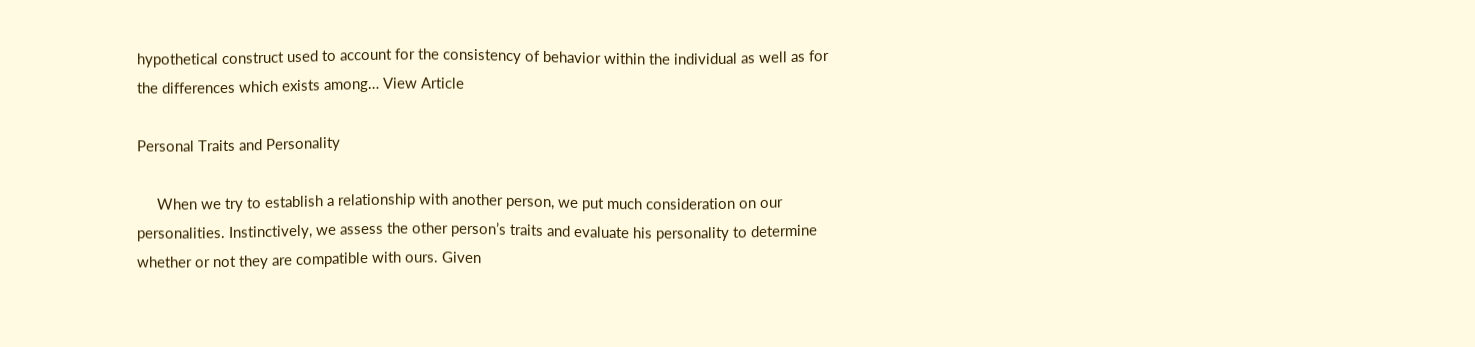hypothetical construct used to account for the consistency of behavior within the individual as well as for the differences which exists among… View Article

Personal Traits and Personality

     When we try to establish a relationship with another person, we put much consideration on our personalities. Instinctively, we assess the other person’s traits and evaluate his personality to determine whether or not they are compatible with ours. Given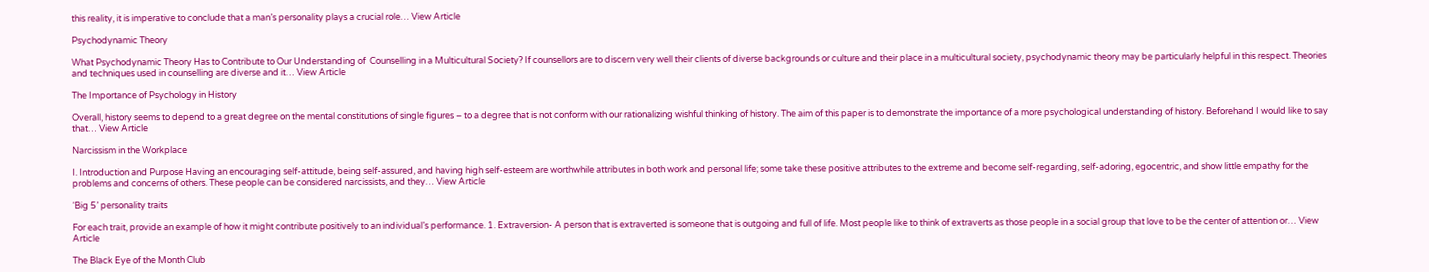this reality, it is imperative to conclude that a man’s personality plays a crucial role… View Article

Psychodynamic Theory

What Psychodynamic Theory Has to Contribute to Our Understanding of  Counselling in a Multicultural Society? If counsellors are to discern very well their clients of diverse backgrounds or culture and their place in a multicultural society, psychodynamic theory may be particularly helpful in this respect. Theories and techniques used in counselling are diverse and it… View Article

The Importance of Psychology in History

Overall, history seems to depend to a great degree on the mental constitutions of single figures – to a degree that is not conform with our rationalizing wishful thinking of history. The aim of this paper is to demonstrate the importance of a more psychological understanding of history. Beforehand I would like to say that… View Article

Narcissism in the Workplace

I. Introduction and Purpose Having an encouraging self-attitude, being self-assured, and having high self-esteem are worthwhile attributes in both work and personal life; some take these positive attributes to the extreme and become self-regarding, self-adoring, egocentric, and show little empathy for the problems and concerns of others. These people can be considered narcissists, and they… View Article

‘Big 5’ personality traits

For each trait, provide an example of how it might contribute positively to an individual’s performance. 1. Extraversion- A person that is extraverted is someone that is outgoing and full of life. Most people like to think of extraverts as those people in a social group that love to be the center of attention or… View Article

The Black Eye of the Month Club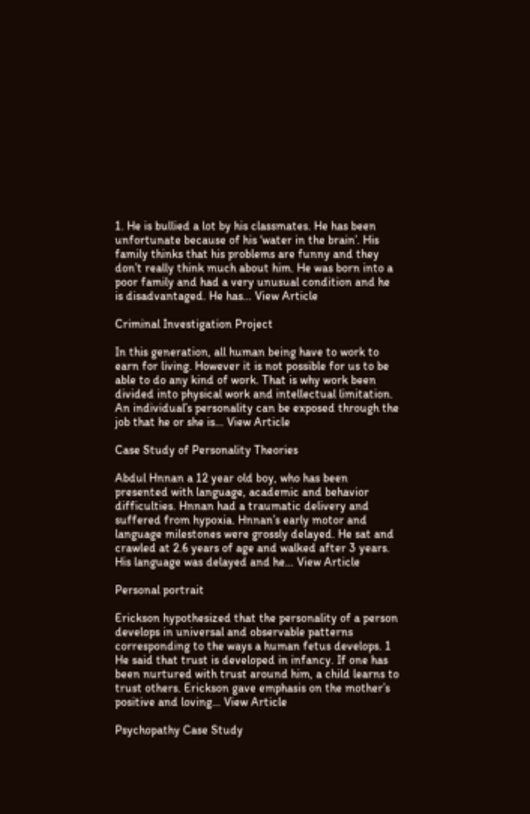1. He is bullied a lot by his classmates. He has been unfortunate because of his ‘water in the brain’. His family thinks that his problems are funny and they don’t really think much about him. He was born into a poor family and had a very unusual condition and he is disadvantaged. He has… View Article

Criminal Investigation Project

In this generation, all human being have to work to earn for living. However it is not possible for us to be able to do any kind of work. That is why work been divided into physical work and intellectual limitation. An individual’s personality can be exposed through the job that he or she is… View Article

Case Study of Personality Theories

Abdul Hnnan a 12 year old boy, who has been presented with language, academic and behavior difficulties. Hnnan had a traumatic delivery and suffered from hypoxia. Hnnan’s early motor and language milestones were grossly delayed. He sat and crawled at 2.6 years of age and walked after 3 years. His language was delayed and he… View Article

Personal portrait

Erickson hypothesized that the personality of a person develops in universal and observable patterns corresponding to the ways a human fetus develops. 1 He said that trust is developed in infancy. If one has been nurtured with trust around him, a child learns to trust others. Erickson gave emphasis on the mother’s positive and loving… View Article

Psychopathy Case Study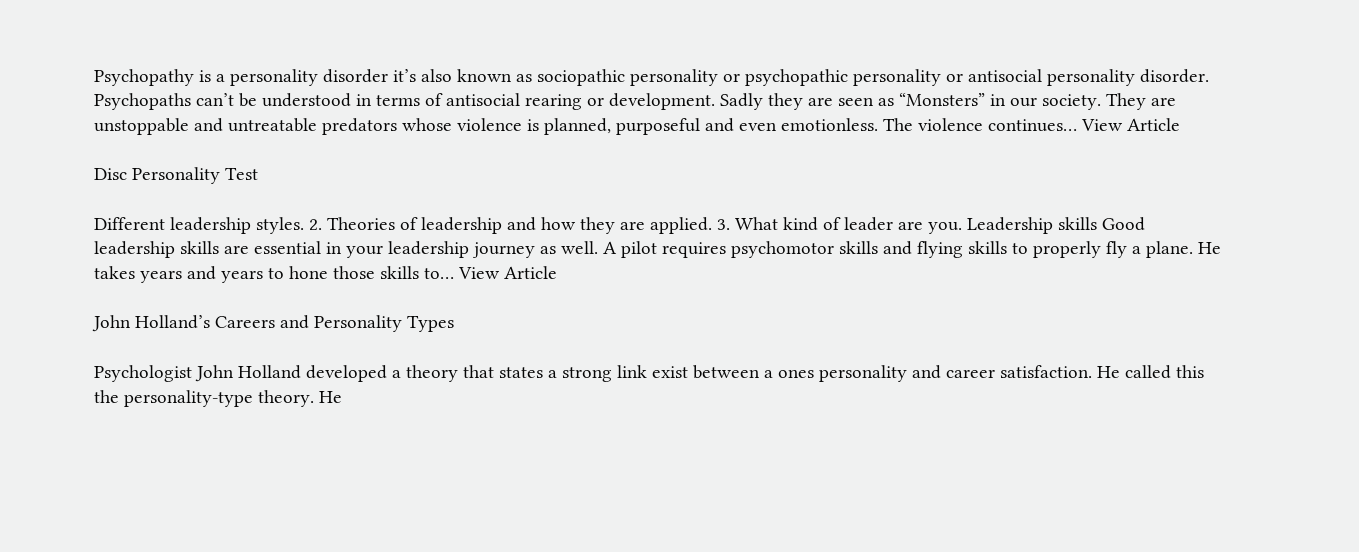Psychopathy is a personality disorder it’s also known as sociopathic personality or psychopathic personality or antisocial personality disorder. Psychopaths can’t be understood in terms of antisocial rearing or development. Sadly they are seen as “Monsters” in our society. They are unstoppable and untreatable predators whose violence is planned, purposeful and even emotionless. The violence continues… View Article

Disc Personality Test

Different leadership styles. 2. Theories of leadership and how they are applied. 3. What kind of leader are you. Leadership skills Good leadership skills are essential in your leadership journey as well. A pilot requires psychomotor skills and flying skills to properly fly a plane. He takes years and years to hone those skills to… View Article

John Holland’s Careers and Personality Types

Psychologist John Holland developed a theory that states a strong link exist between a ones personality and career satisfaction. He called this the personality-type theory. He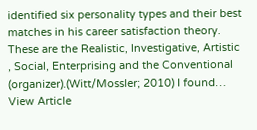identified six personality types and their best matches in his career satisfaction theory. These are the Realistic, Investigative, Artistic , Social, Enterprising and the Conventional (organizer).(Witt/Mossler; 2010) I found… View Article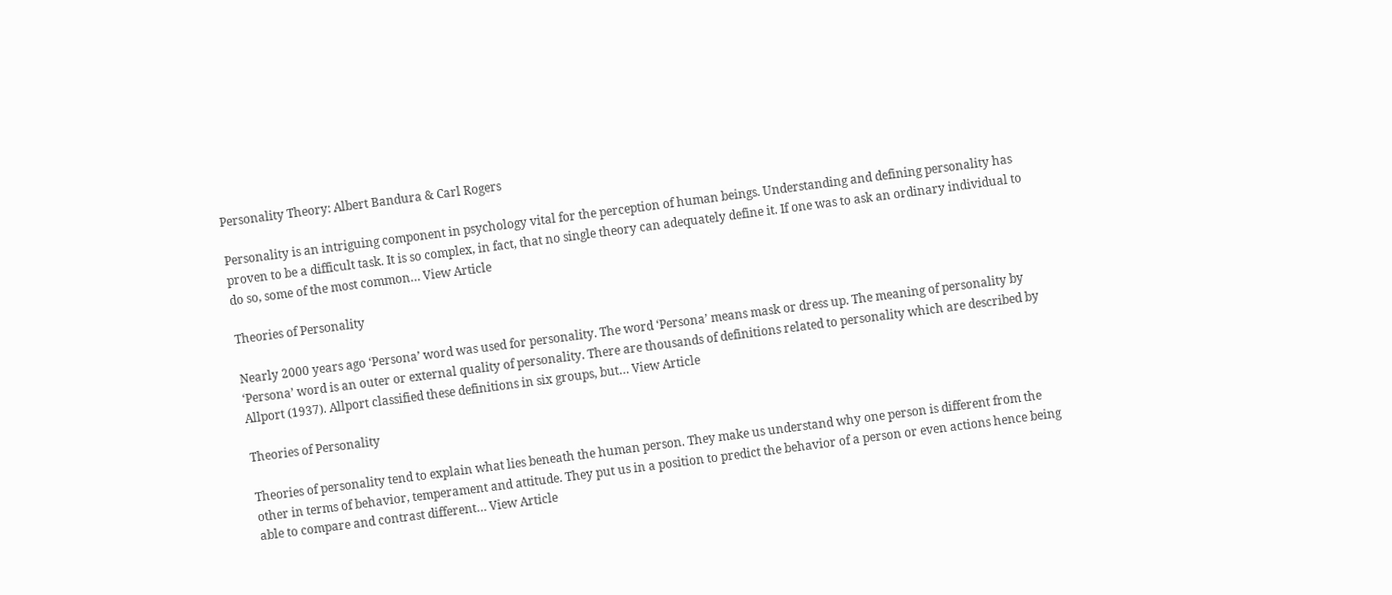Personality Theory: Albert Bandura & Carl Rogers

Personality is an intriguing component in psychology vital for the perception of human beings. Understanding and defining personality has proven to be a difficult task. It is so complex, in fact, that no single theory can adequately define it. If one was to ask an ordinary individual to do so, some of the most common… View Article

Theories of Personality

Nearly 2000 years ago ‘Persona’ word was used for personality. The word ‘Persona’ means mask or dress up. The meaning of personality by ‘Persona’ word is an outer or external quality of personality. There are thousands of definitions related to personality which are described by Allport (1937). Allport classified these definitions in six groups, but… View Article

Theories of Personality

Theories of personality tend to explain what lies beneath the human person. They make us understand why one person is different from the other in terms of behavior, temperament and attitude. They put us in a position to predict the behavior of a person or even actions hence being able to compare and contrast different… View Article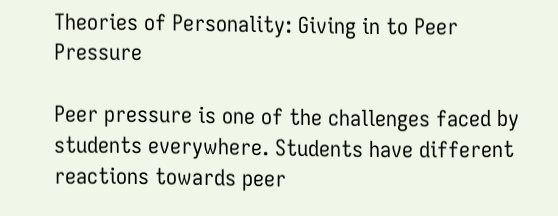Theories of Personality: Giving in to Peer Pressure

Peer pressure is one of the challenges faced by students everywhere. Students have different reactions towards peer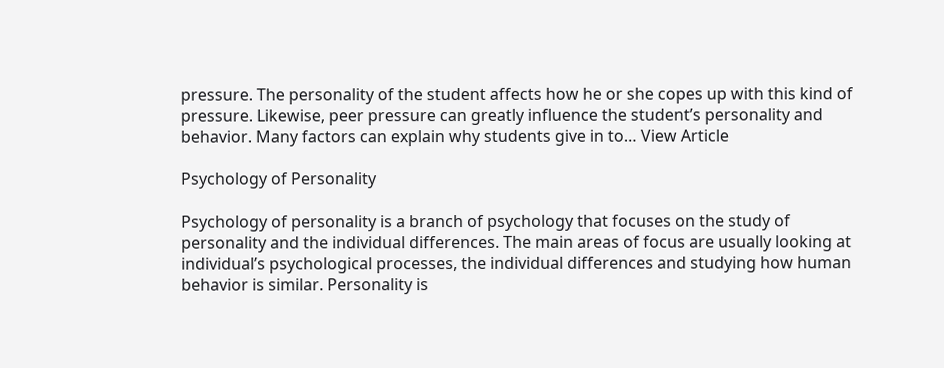pressure. The personality of the student affects how he or she copes up with this kind of pressure. Likewise, peer pressure can greatly influence the student’s personality and behavior. Many factors can explain why students give in to… View Article

Psychology of Personality

Psychology of personality is a branch of psychology that focuses on the study of personality and the individual differences. The main areas of focus are usually looking at individual’s psychological processes, the individual differences and studying how human behavior is similar. Personality is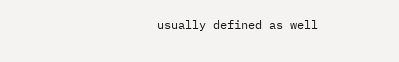usually defined as well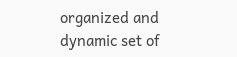organized and dynamic set of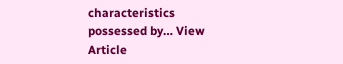characteristics possessed by… View Article